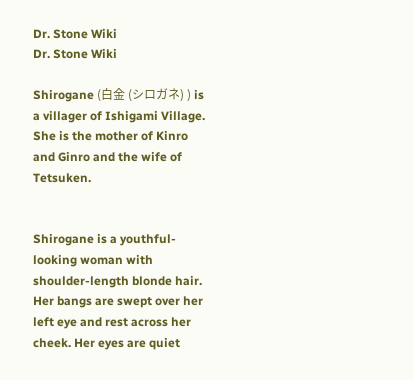Dr. Stone Wiki
Dr. Stone Wiki

Shirogane (白金 (シロガネ) ) is a villager of Ishigami Village. She is the mother of Kinro and Ginro and the wife of Tetsuken.


Shirogane is a youthful-looking woman with shoulder-length blonde hair. Her bangs are swept over her left eye and rest across her cheek. Her eyes are quiet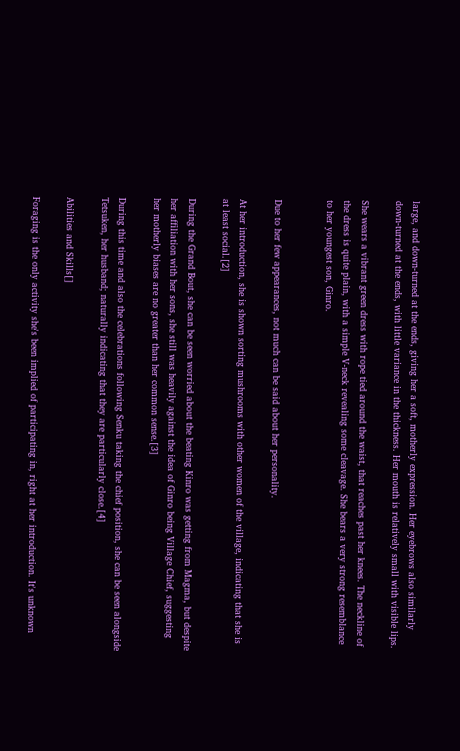large, and down-turned at the ends, giving her a soft, motherly expression. Her eyebrows also similarly down-turned at the ends, with little variance in the thickness. Her mouth is relatively small with visible lips.

She wears a vibrant green dress with rope tied around the waist, that reaches past her knees. The neckline of the dress is quite plain, with a simple V-neck revealing some cleavage. She bears a very strong resemblance to her youngest son, Ginro.


Due to her few appearances, not much can be said about her personality.

At her introduction, she is shown sorting mushrooms with other women of the village, indicating that she is at least social.[2]

During the Grand Bout, she can be seen worried about the beating Kinro was getting from Magma, but despite her affiliation with her sons, she still was heavily against the idea of Ginro being Village Chief, suggesting her motherly biases are no greater than her common sense.[3]

During this time and also the celebrations following Senku taking the chief position, she can be seen alongside Tetsuken, her husband; naturally indicating that they are particularly close.[4]

Abilities and Skills[]

Foraging is the only activity she's been implied of participating in, right at her introduction. It's unknown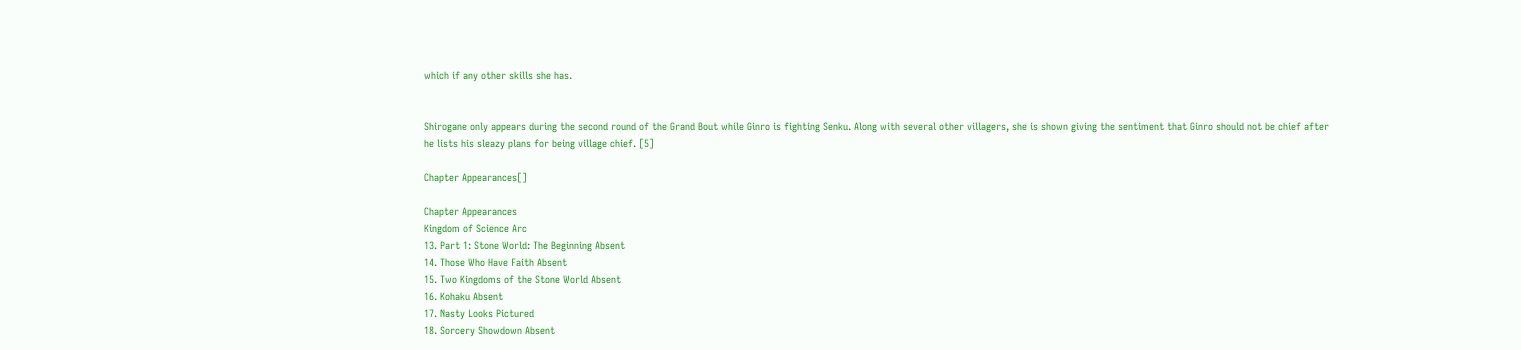which if any other skills she has.


Shirogane only appears during the second round of the Grand Bout while Ginro is fighting Senku. Along with several other villagers, she is shown giving the sentiment that Ginro should not be chief after he lists his sleazy plans for being village chief. [5]

Chapter Appearances[]

Chapter Appearances
Kingdom of Science Arc
13. Part 1: Stone World: The Beginning Absent
14. Those Who Have Faith Absent
15. Two Kingdoms of the Stone World Absent
16. Kohaku Absent
17. Nasty Looks Pictured
18. Sorcery Showdown Absent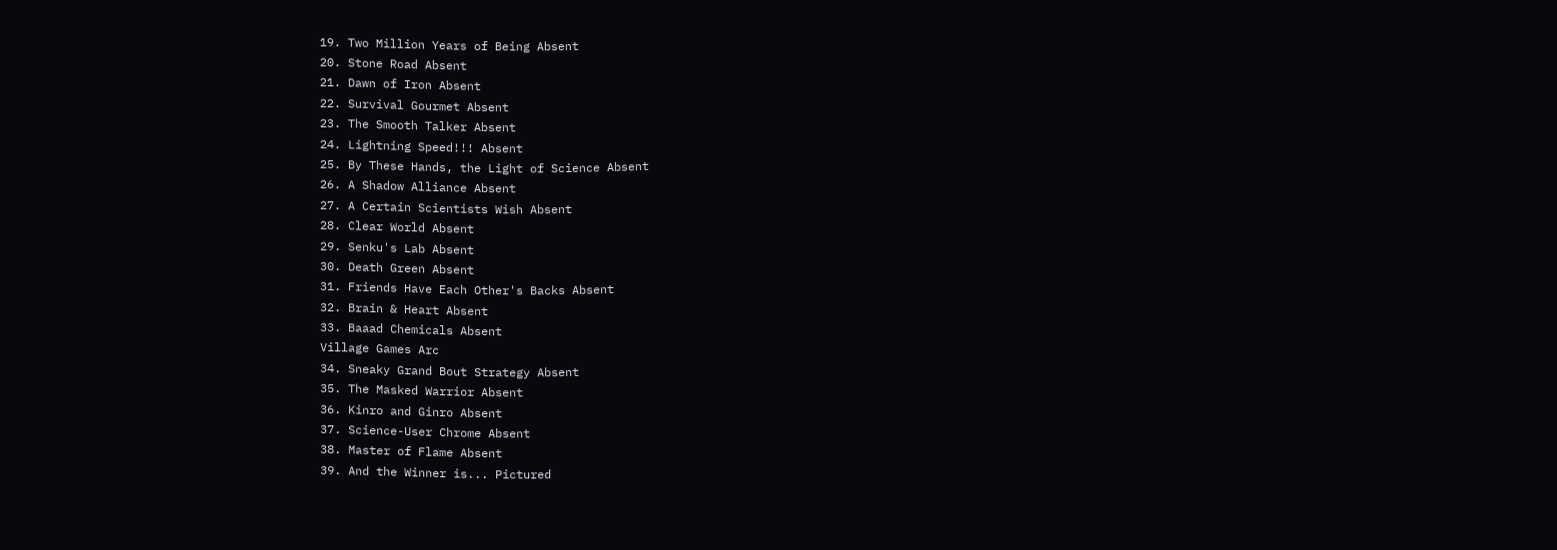19. Two Million Years of Being Absent
20. Stone Road Absent
21. Dawn of Iron Absent
22. Survival Gourmet Absent
23. The Smooth Talker Absent
24. Lightning Speed!!! Absent
25. By These Hands, the Light of Science Absent
26. A Shadow Alliance Absent
27. A Certain Scientists Wish Absent
28. Clear World Absent
29. Senku's Lab Absent
30. Death Green Absent
31. Friends Have Each Other's Backs Absent
32. Brain & Heart Absent
33. Baaad Chemicals Absent
Village Games Arc
34. Sneaky Grand Bout Strategy Absent
35. The Masked Warrior Absent
36. Kinro and Ginro Absent
37. Science-User Chrome Absent
38. Master of Flame Absent
39. And the Winner is... Pictured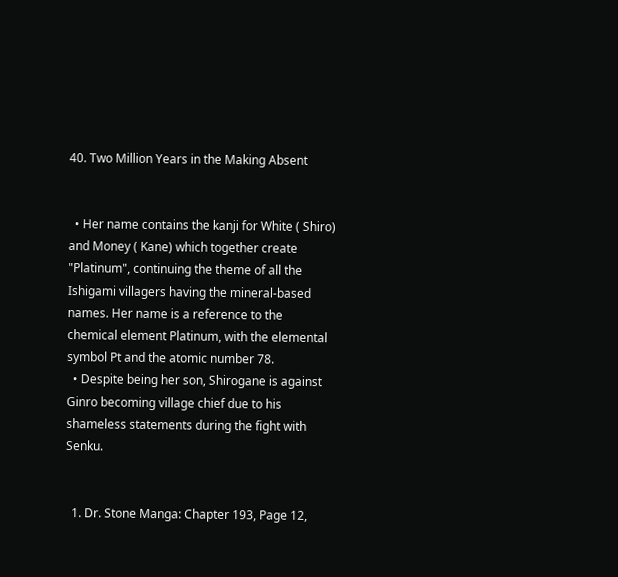40. Two Million Years in the Making Absent


  • Her name contains the kanji for White ( Shiro) and Money ( Kane) which together create "Platinum", continuing the theme of all the Ishigami villagers having the mineral-based names. Her name is a reference to the chemical element Platinum, with the elemental symbol Pt and the atomic number 78.
  • Despite being her son, Shirogane is against Ginro becoming village chief due to his shameless statements during the fight with Senku.


  1. Dr. Stone Manga: Chapter 193, Page 12,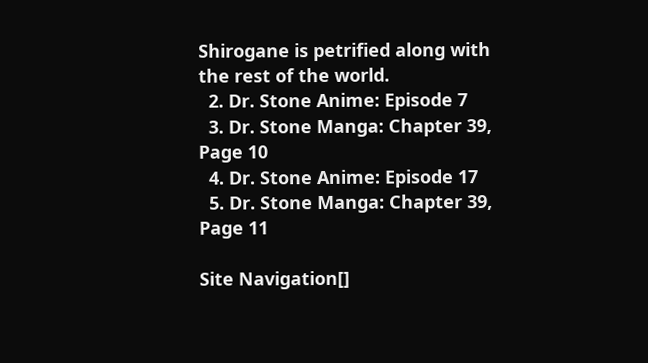Shirogane is petrified along with the rest of the world.
  2. Dr. Stone Anime: Episode 7
  3. Dr. Stone Manga: Chapter 39, Page 10
  4. Dr. Stone Anime: Episode 17
  5. Dr. Stone Manga: Chapter 39, Page 11

Site Navigation[]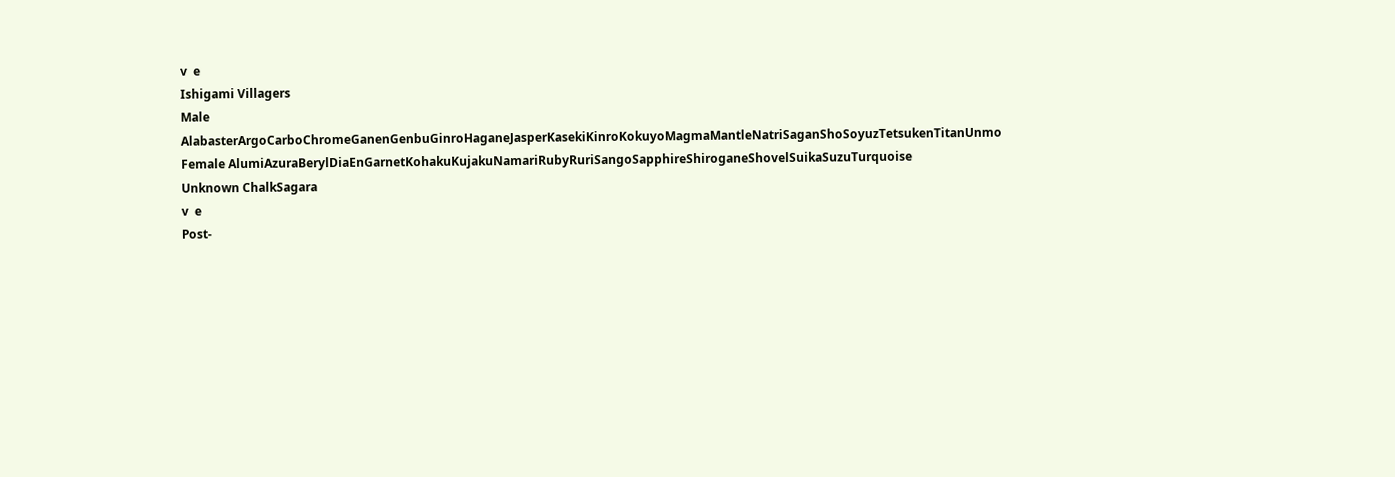v  e
Ishigami Villagers
Male AlabasterArgoCarboChromeGanenGenbuGinroHaganeJasperKasekiKinroKokuyoMagmaMantleNatriSaganShoSoyuzTetsukenTitanUnmo
Female AlumiAzuraBerylDiaEnGarnetKohakuKujakuNamariRubyRuriSangoSapphireShiroganeShovelSuikaSuzuTurquoise
Unknown ChalkSagara
v  e
Post-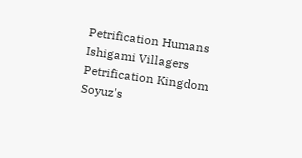Petrification Humans
Ishigami Villagers
Petrification Kingdom
Soyuz's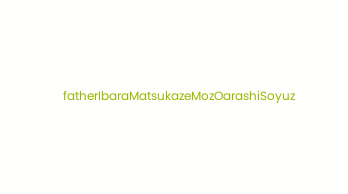fatherIbaraMatsukazeMozOarashiSoyuz